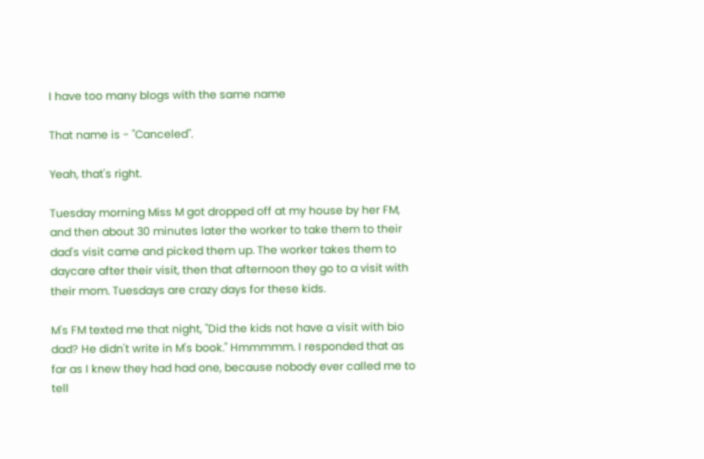I have too many blogs with the same name

That name is - "Canceled".

Yeah, that's right.

Tuesday morning Miss M got dropped off at my house by her FM, and then about 30 minutes later the worker to take them to their dad's visit came and picked them up. The worker takes them to daycare after their visit, then that afternoon they go to a visit with their mom. Tuesdays are crazy days for these kids.

M's FM texted me that night, "Did the kids not have a visit with bio dad? He didn't write in M's book." Hmmmmm. I responded that as far as I knew they had had one, because nobody ever called me to tell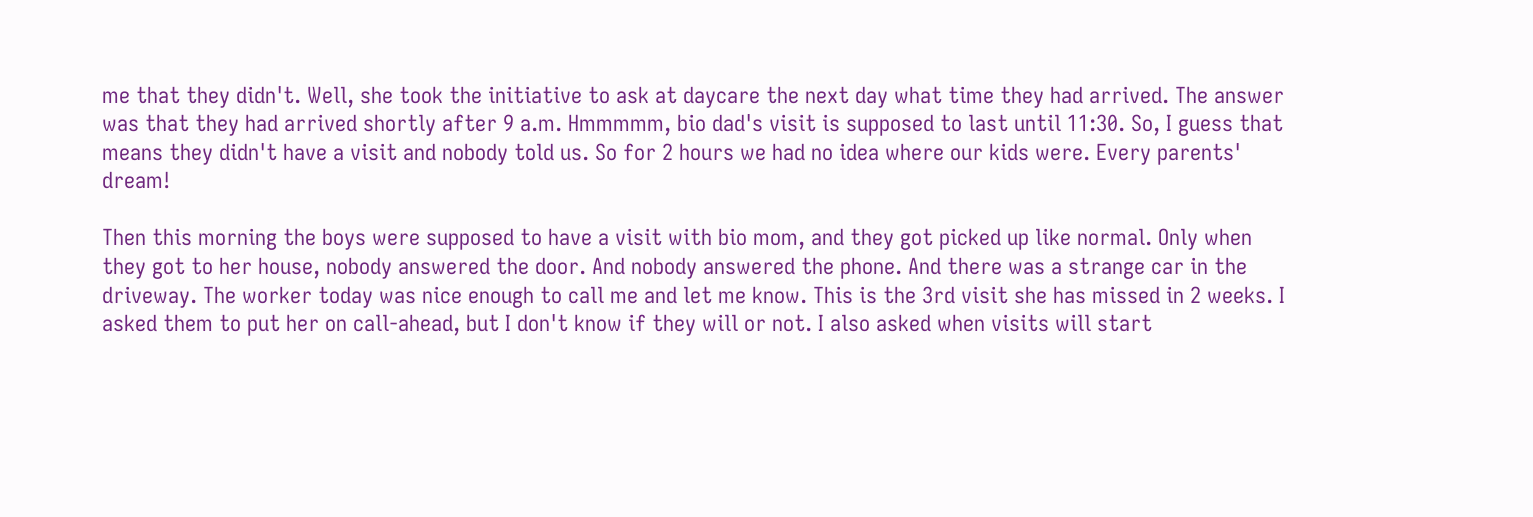me that they didn't. Well, she took the initiative to ask at daycare the next day what time they had arrived. The answer was that they had arrived shortly after 9 a.m. Hmmmmm, bio dad's visit is supposed to last until 11:30. So, I guess that means they didn't have a visit and nobody told us. So for 2 hours we had no idea where our kids were. Every parents' dream!

Then this morning the boys were supposed to have a visit with bio mom, and they got picked up like normal. Only when they got to her house, nobody answered the door. And nobody answered the phone. And there was a strange car in the driveway. The worker today was nice enough to call me and let me know. This is the 3rd visit she has missed in 2 weeks. I asked them to put her on call-ahead, but I don't know if they will or not. I also asked when visits will start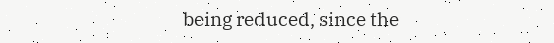being reduced, since the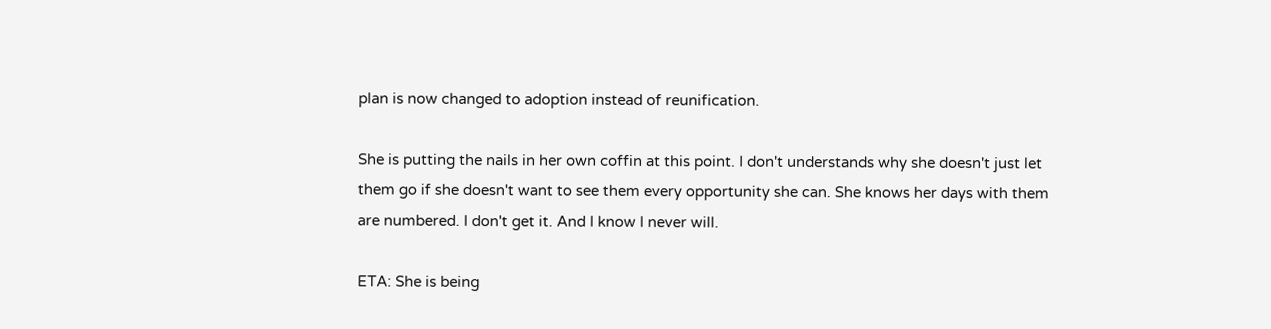plan is now changed to adoption instead of reunification.

She is putting the nails in her own coffin at this point. I don't understands why she doesn't just let them go if she doesn't want to see them every opportunity she can. She knows her days with them are numbered. I don't get it. And I know I never will.

ETA: She is being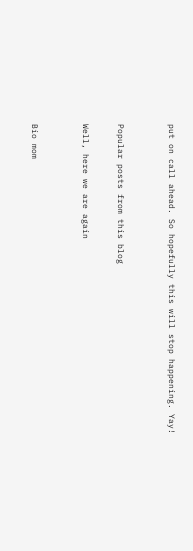put on call ahead. So hopefully this will stop happening. Yay!


Popular posts from this blog

Well, here we are again


Bio mom